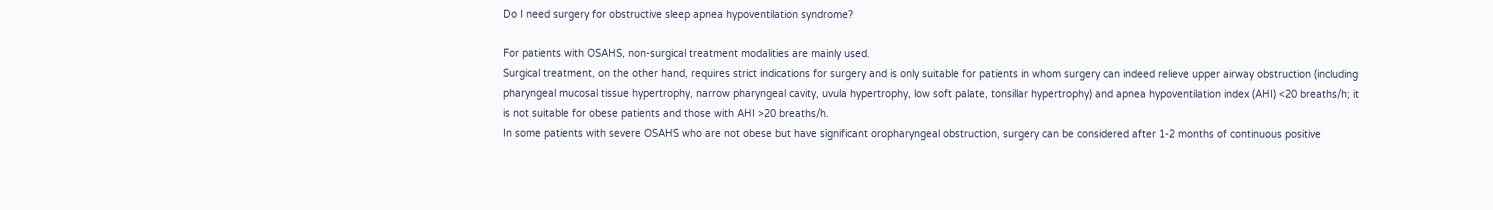Do I need surgery for obstructive sleep apnea hypoventilation syndrome?

For patients with OSAHS, non-surgical treatment modalities are mainly used.
Surgical treatment, on the other hand, requires strict indications for surgery and is only suitable for patients in whom surgery can indeed relieve upper airway obstruction (including pharyngeal mucosal tissue hypertrophy, narrow pharyngeal cavity, uvula hypertrophy, low soft palate, tonsillar hypertrophy) and apnea hypoventilation index (AHI) <20 breaths/h; it is not suitable for obese patients and those with AHI >20 breaths/h.
In some patients with severe OSAHS who are not obese but have significant oropharyngeal obstruction, surgery can be considered after 1-2 months of continuous positive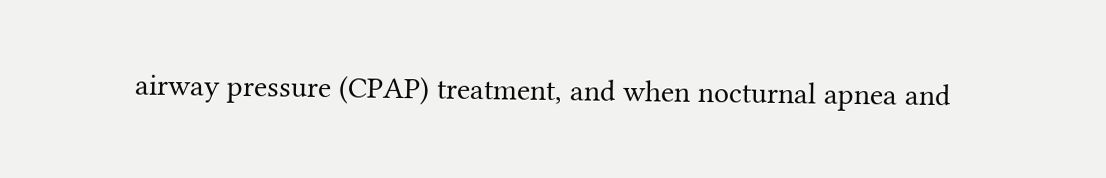airway pressure (CPAP) treatment, and when nocturnal apnea and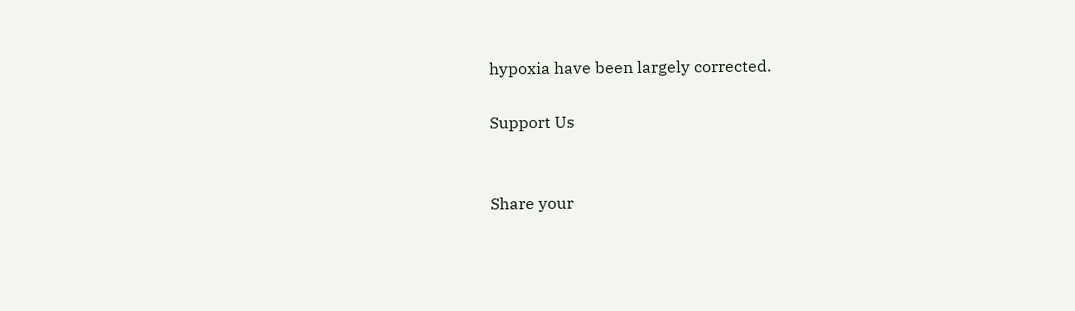hypoxia have been largely corrected.

Support Us


Share your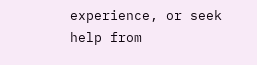experience, or seek help from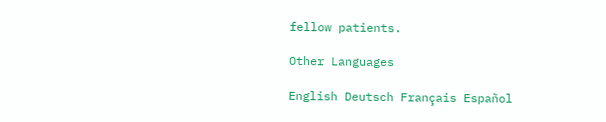fellow patients.

Other Languages

English Deutsch Français Español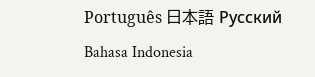Português 日本語 Русский Bahasa Indonesia